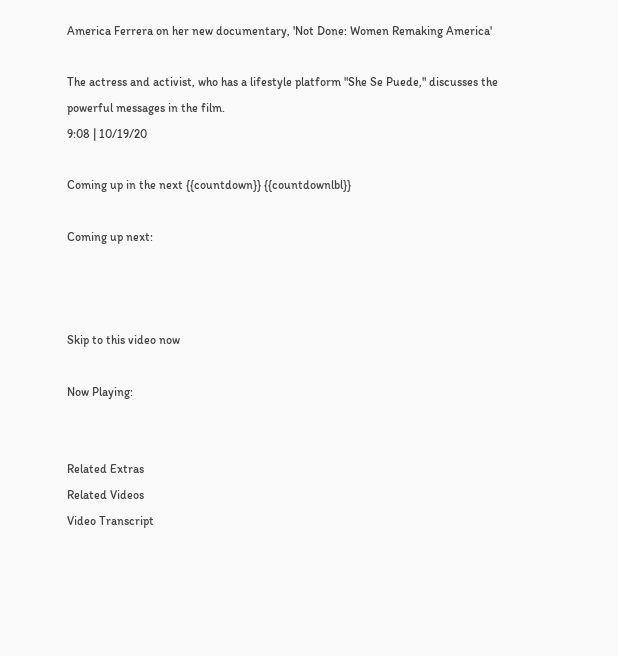America Ferrera on her new documentary, 'Not Done: Women Remaking America'

The actress and activist, who has a lifestyle platform "She Se Puede," discusses the powerful messages in the film.
9:08 | 10/19/20

Coming up in the next {{countdown}} {{countdownlbl}}

Coming up next:



Skip to this video now

Now Playing:


Related Extras
Related Videos
Video Transcript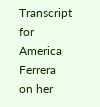Transcript for America Ferrera on her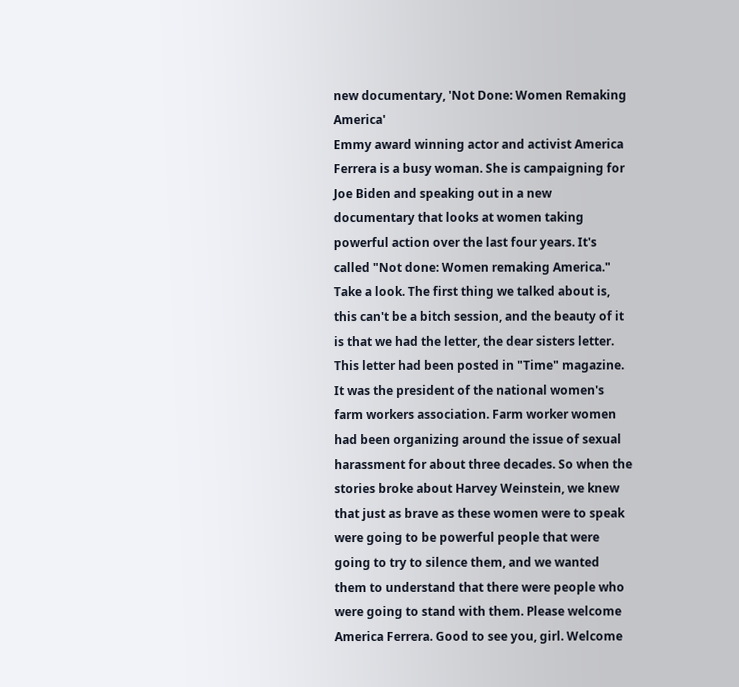new documentary, 'Not Done: Women Remaking America'
Emmy award winning actor and activist America Ferrera is a busy woman. She is campaigning for Joe Biden and speaking out in a new documentary that looks at women taking powerful action over the last four years. It's called "Not done: Women remaking America." Take a look. The first thing we talked about is, this can't be a bitch session, and the beauty of it is that we had the letter, the dear sisters letter. This letter had been posted in "Time" magazine. It was the president of the national women's farm workers association. Farm worker women had been organizing around the issue of sexual harassment for about three decades. So when the stories broke about Harvey Weinstein, we knew that just as brave as these women were to speak were going to be powerful people that were going to try to silence them, and we wanted them to understand that there were people who were going to stand with them. Please welcome America Ferrera. Good to see you, girl. Welcome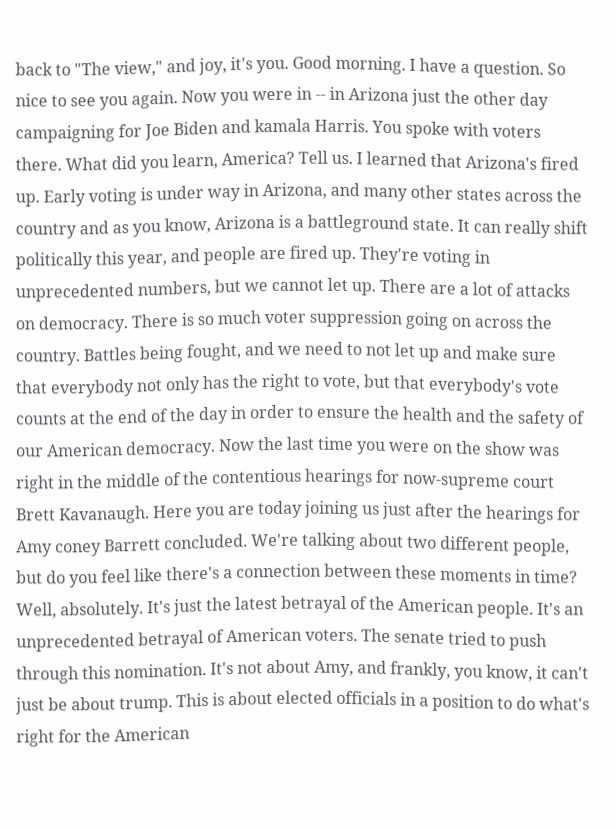back to "The view," and joy, it's you. Good morning. I have a question. So nice to see you again. Now you were in -- in Arizona just the other day campaigning for Joe Biden and kamala Harris. You spoke with voters there. What did you learn, America? Tell us. I learned that Arizona's fired up. Early voting is under way in Arizona, and many other states across the country and as you know, Arizona is a battleground state. It can really shift politically this year, and people are fired up. They're voting in unprecedented numbers, but we cannot let up. There are a lot of attacks on democracy. There is so much voter suppression going on across the country. Battles being fought, and we need to not let up and make sure that everybody not only has the right to vote, but that everybody's vote counts at the end of the day in order to ensure the health and the safety of our American democracy. Now the last time you were on the show was right in the middle of the contentious hearings for now-supreme court Brett Kavanaugh. Here you are today joining us just after the hearings for Amy coney Barrett concluded. We're talking about two different people, but do you feel like there's a connection between these moments in time? Well, absolutely. It's just the latest betrayal of the American people. It's an unprecedented betrayal of American voters. The senate tried to push through this nomination. It's not about Amy, and frankly, you know, it can't just be about trump. This is about elected officials in a position to do what's right for the American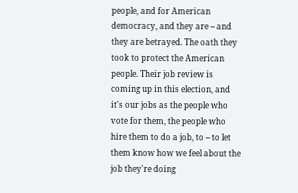people, and for American democracy, and they are -- and they are betrayed. The oath they took to protect the American people. Their job review is coming up in this election, and it's our jobs as the people who vote for them, the people who hire them to do a job, to -- to let them know how we feel about the job they're doing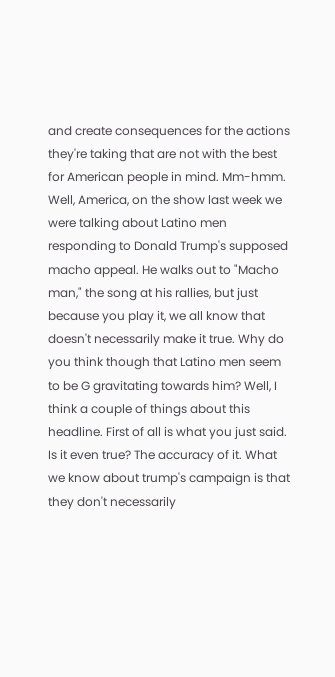and create consequences for the actions they're taking that are not with the best for American people in mind. Mm-hmm. Well, America, on the show last week we were talking about Latino men responding to Donald Trump's supposed macho appeal. He walks out to "Macho man," the song at his rallies, but just because you play it, we all know that doesn't necessarily make it true. Why do you think though that Latino men seem to be G gravitating towards him? Well, I think a couple of things about this headline. First of all is what you just said. Is it even true? The accuracy of it. What we know about trump's campaign is that they don't necessarily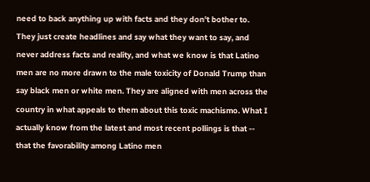need to back anything up with facts and they don't bother to. They just create headlines and say what they want to say, and never address facts and reality, and what we know is that Latino men are no more drawn to the male toxicity of Donald Trump than say black men or white men. They are aligned with men across the country in what appeals to them about this toxic machismo. What I actually know from the latest and most recent pollings is that -- that the favorability among Latino men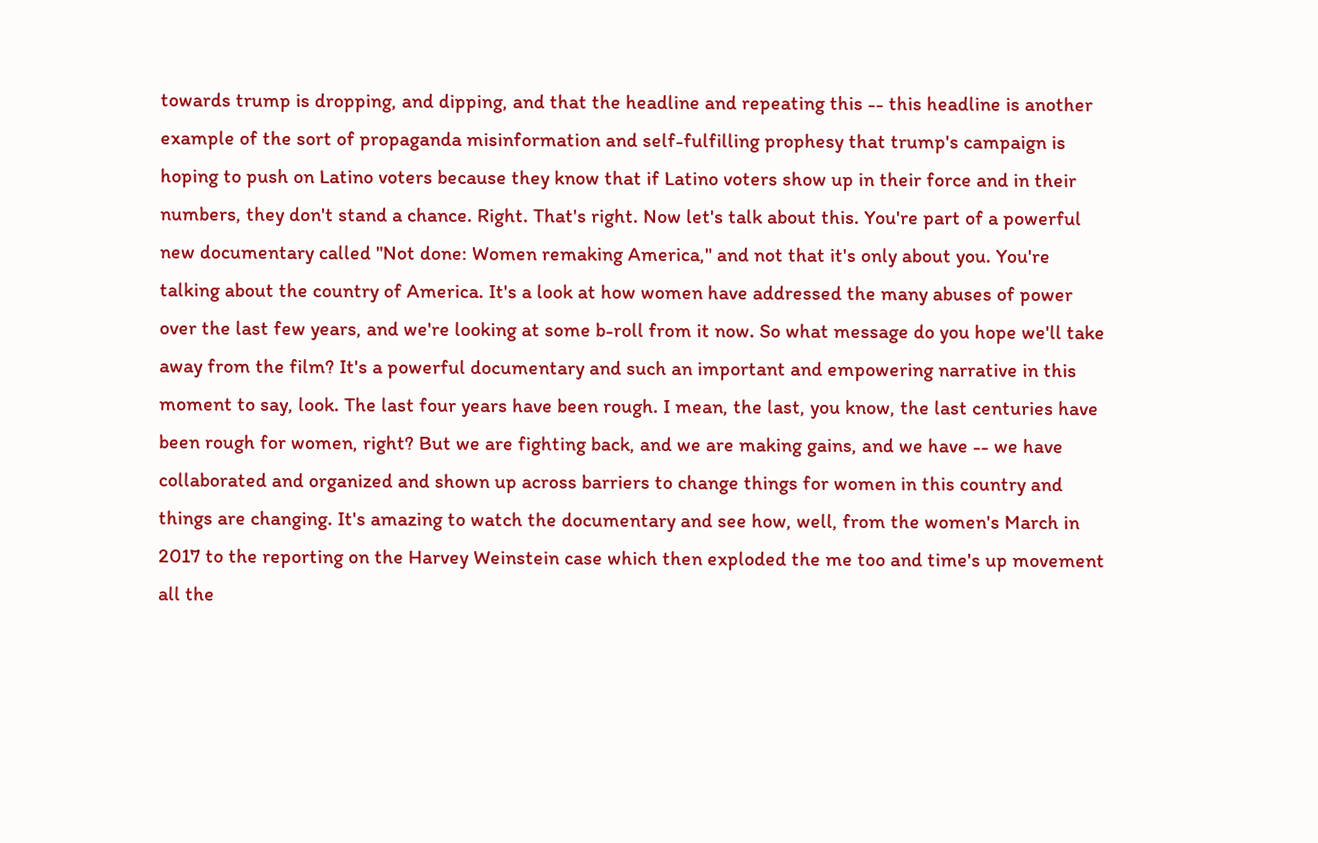towards trump is dropping, and dipping, and that the headline and repeating this -- this headline is another example of the sort of propaganda misinformation and self-fulfilling prophesy that trump's campaign is hoping to push on Latino voters because they know that if Latino voters show up in their force and in their numbers, they don't stand a chance. Right. That's right. Now let's talk about this. You're part of a powerful new documentary called "Not done: Women remaking America," and not that it's only about you. You're talking about the country of America. It's a look at how women have addressed the many abuses of power over the last few years, and we're looking at some b-roll from it now. So what message do you hope we'll take away from the film? It's a powerful documentary and such an important and empowering narrative in this moment to say, look. The last four years have been rough. I mean, the last, you know, the last centuries have been rough for women, right? But we are fighting back, and we are making gains, and we have -- we have collaborated and organized and shown up across barriers to change things for women in this country and things are changing. It's amazing to watch the documentary and see how, well, from the women's March in 2017 to the reporting on the Harvey Weinstein case which then exploded the me too and time's up movement all the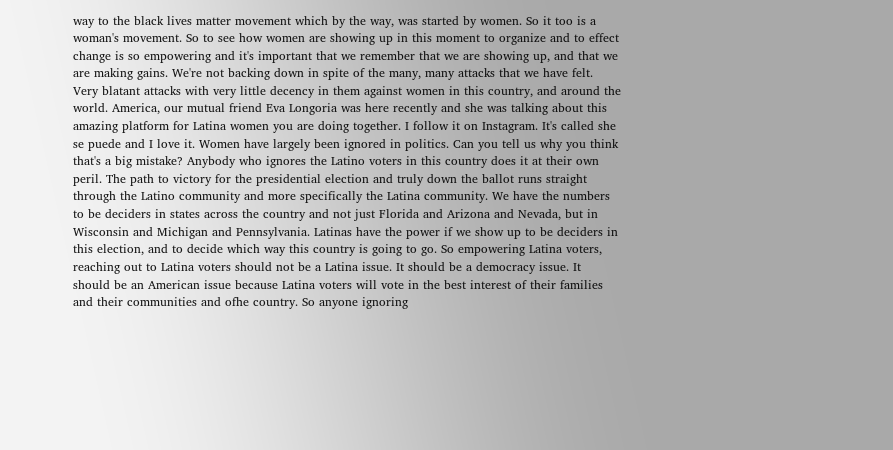way to the black lives matter movement which by the way, was started by women. So it too is a woman's movement. So to see how women are showing up in this moment to organize and to effect change is so empowering and it's important that we remember that we are showing up, and that we are making gains. We're not backing down in spite of the many, many attacks that we have felt. Very blatant attacks with very little decency in them against women in this country, and around the world. America, our mutual friend Eva Longoria was here recently and she was talking about this amazing platform for Latina women you are doing together. I follow it on Instagram. It's called she se puede and I love it. Women have largely been ignored in politics. Can you tell us why you think that's a big mistake? Anybody who ignores the Latino voters in this country does it at their own peril. The path to victory for the presidential election and truly down the ballot runs straight through the Latino community and more specifically the Latina community. We have the numbers to be deciders in states across the country and not just Florida and Arizona and Nevada, but in Wisconsin and Michigan and Pennsylvania. Latinas have the power if we show up to be deciders in this election, and to decide which way this country is going to go. So empowering Latina voters, reaching out to Latina voters should not be a Latina issue. It should be a democracy issue. It should be an American issue because Latina voters will vote in the best interest of their families and their communities and ofhe country. So anyone ignoring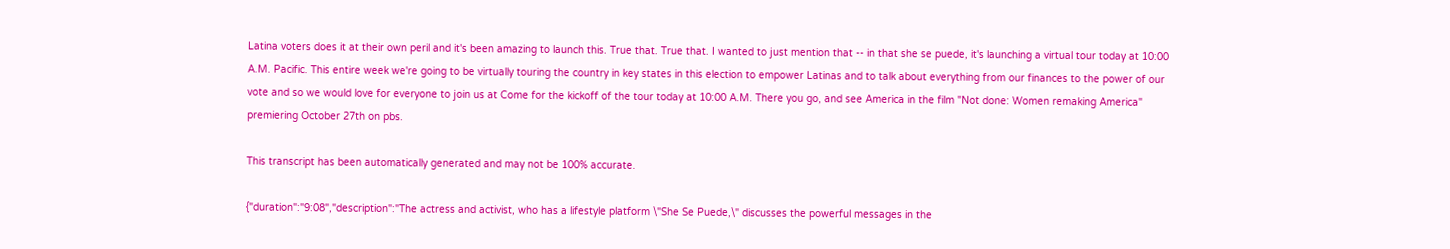Latina voters does it at their own peril and it's been amazing to launch this. True that. True that. I wanted to just mention that -- in that she se puede, it's launching a virtual tour today at 10:00 A.M. Pacific. This entire week we're going to be virtually touring the country in key states in this election to empower Latinas and to talk about everything from our finances to the power of our vote and so we would love for everyone to join us at Come for the kickoff of the tour today at 10:00 A.M. There you go, and see America in the film "Not done: Women remaking America" premiering October 27th on pbs.

This transcript has been automatically generated and may not be 100% accurate.

{"duration":"9:08","description":"The actress and activist, who has a lifestyle platform \"She Se Puede,\" discusses the powerful messages in the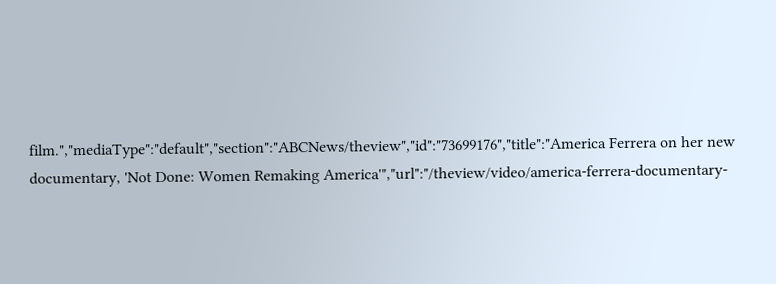film.","mediaType":"default","section":"ABCNews/theview","id":"73699176","title":"America Ferrera on her new documentary, 'Not Done: Women Remaking America'","url":"/theview/video/america-ferrera-documentary-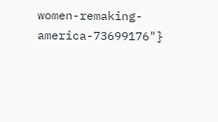women-remaking-america-73699176"}